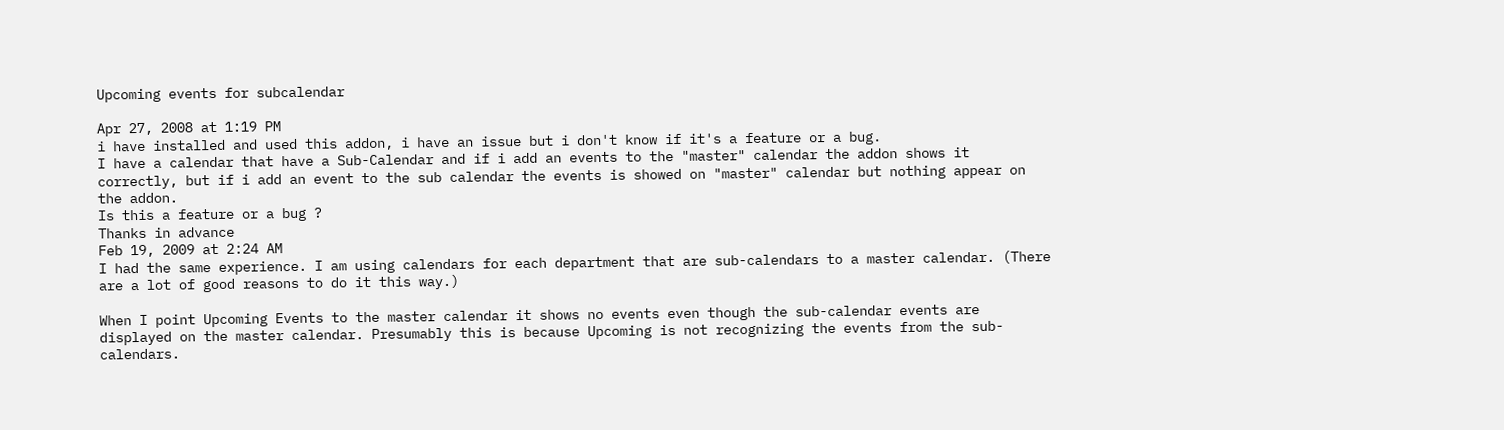Upcoming events for subcalendar

Apr 27, 2008 at 1:19 PM
i have installed and used this addon, i have an issue but i don't know if it's a feature or a bug.
I have a calendar that have a Sub-Calendar and if i add an events to the "master" calendar the addon shows it correctly, but if i add an event to the sub calendar the events is showed on "master" calendar but nothing appear on the addon.
Is this a feature or a bug ?
Thanks in advance
Feb 19, 2009 at 2:24 AM
I had the same experience. I am using calendars for each department that are sub-calendars to a master calendar. (There are a lot of good reasons to do it this way.)

When I point Upcoming Events to the master calendar it shows no events even though the sub-calendar events are displayed on the master calendar. Presumably this is because Upcoming is not recognizing the events from the sub-calendars.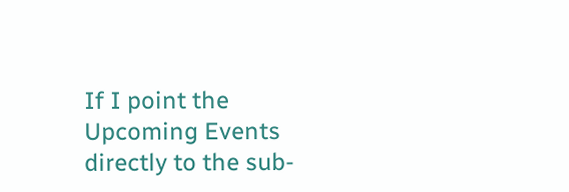If I point the Upcoming Events directly to the sub-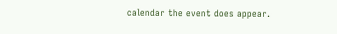calendar the event does appear.